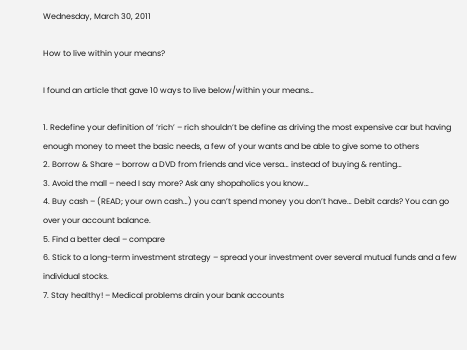Wednesday, March 30, 2011

How to live within your means?

I found an article that gave 10 ways to live below/within your means…

1. Redefine your definition of ‘rich’ – rich shouldn’t be define as driving the most expensive car but having enough money to meet the basic needs, a few of your wants and be able to give some to others
2. Borrow & Share – borrow a DVD from friends and vice versa… instead of buying & renting…
3. Avoid the mall – need I say more? Ask any shopaholics you know…
4. Buy cash – (READ; your own cash…) you can’t spend money you don’t have… Debit cards? You can go over your account balance.
5. Find a better deal – compare
6. Stick to a long-term investment strategy – spread your investment over several mutual funds and a few individual stocks.
7. Stay healthy! – Medical problems drain your bank accounts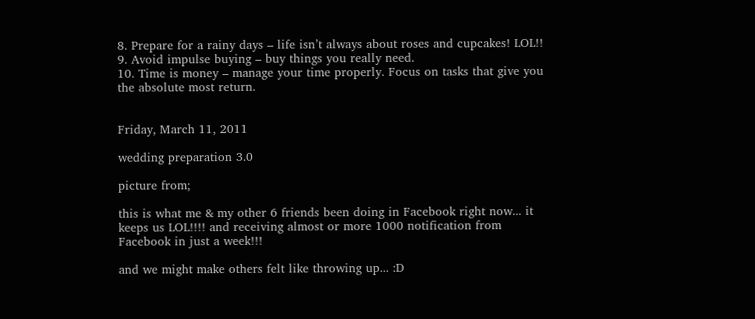8. Prepare for a rainy days – life isn’t always about roses and cupcakes! LOL!!
9. Avoid impulse buying – buy things you really need.
10. Time is money – manage your time properly. Focus on tasks that give you the absolute most return.


Friday, March 11, 2011

wedding preparation 3.0

picture from;

this is what me & my other 6 friends been doing in Facebook right now... it keeps us LOL!!!! and receiving almost or more 1000 notification from Facebook in just a week!!!

and we might make others felt like throwing up... :D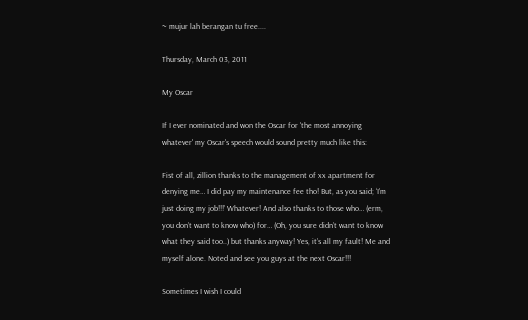~ mujur lah berangan tu free....

Thursday, March 03, 2011

My Oscar

If I ever nominated and won the Oscar for 'the most annoying whatever' my Oscar's speech would sound pretty much like this:

Fist of all, zillion thanks to the management of xx apartment for denying me… I did pay my maintenance fee tho! But, as you said; ‘I’m just doing my job!!!’ Whatever! And also thanks to those who… (erm, you don’t want to know who) for… (Oh, you sure didn’t want to know what they said too..) but thanks anyway! Yes, it’s all my fault! Me and myself alone. Noted and see you guys at the next Oscar!!!

Sometimes I wish I could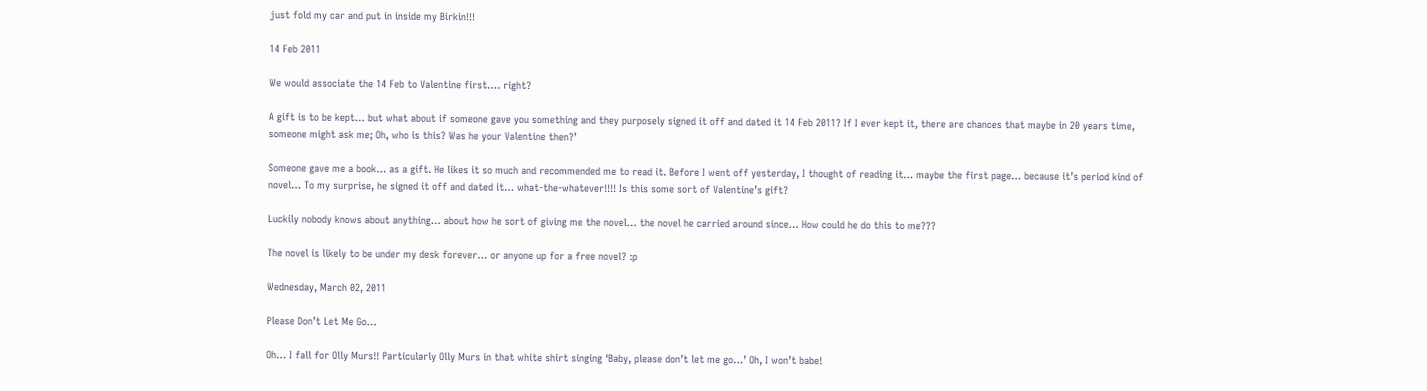just fold my car and put in inside my Birkin!!!

14 Feb 2011

We would associate the 14 Feb to Valentine first…. right?

A gift is to be kept… but what about if someone gave you something and they purposely signed it off and dated it 14 Feb 2011? If I ever kept it, there are chances that maybe in 20 years time, someone might ask me; Oh, who is this? Was he your Valentine then?’

Someone gave me a book… as a gift. He likes it so much and recommended me to read it. Before I went off yesterday, I thought of reading it… maybe the first page… because it’s period kind of novel… To my surprise, he signed it off and dated it… what-the-whatever!!!! Is this some sort of Valentine’s gift?

Luckily nobody knows about anything… about how he sort of giving me the novel… the novel he carried around since… How could he do this to me???

The novel is likely to be under my desk forever… or anyone up for a free novel? :p

Wednesday, March 02, 2011

Please Don’t Let Me Go…

Oh… I fall for Olly Murs!! Particularly Olly Murs in that white shirt singing ‘Baby, please don’t let me go…’ Oh, I won’t babe!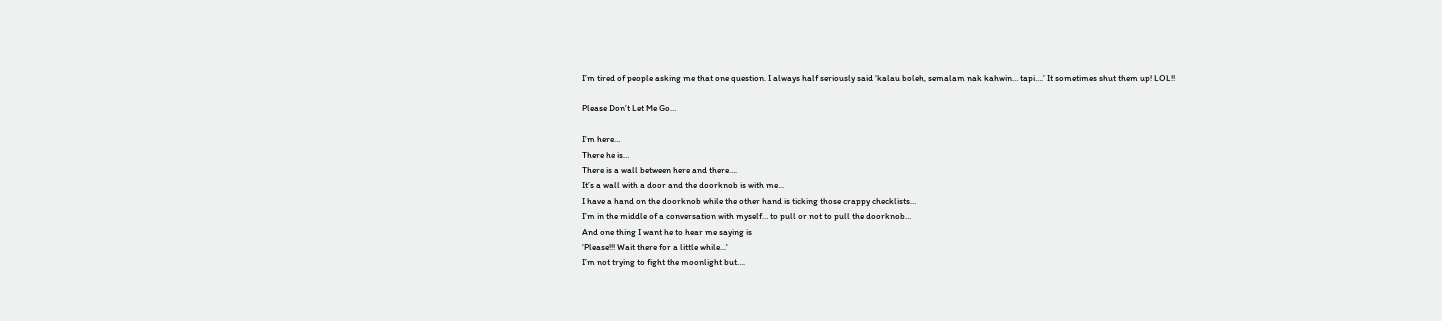I’m tired of people asking me that one question. I always half seriously said ‘kalau boleh, semalam nak kahwin… tapi….’ It sometimes shut them up! LOL!!

Please Don’t Let Me Go…

I’m here…
There he is…
There is a wall between here and there….
It’s a wall with a door and the doorknob is with me...
I have a hand on the doorknob while the other hand is ticking those crappy checklists…
I’m in the middle of a conversation with myself… to pull or not to pull the doorknob…
And one thing I want he to hear me saying is
‘Please!!! Wait there for a little while...'
I’m not trying to fight the moonlight but….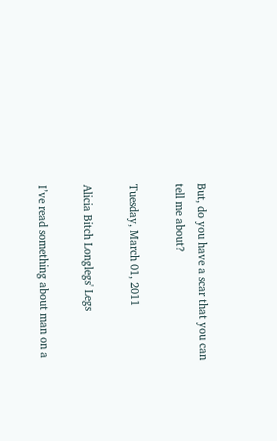But, do you have a scar that you can tell me about?

Tuesday, March 01, 2011

Alicia Bitch Longlegs' Legs

I’ve read something about man on a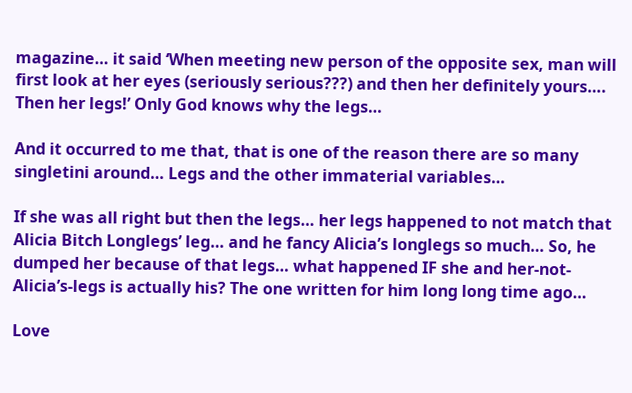magazine… it said ‘When meeting new person of the opposite sex, man will first look at her eyes (seriously serious???) and then her definitely yours…. Then her legs!’ Only God knows why the legs…

And it occurred to me that, that is one of the reason there are so many singletini around… Legs and the other immaterial variables…

If she was all right but then the legs… her legs happened to not match that Alicia Bitch Longlegs’ leg… and he fancy Alicia’s longlegs so much… So, he dumped her because of that legs… what happened IF she and her-not-Alicia’s-legs is actually his? The one written for him long long time ago…

Love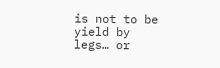is not to be yield by legs… or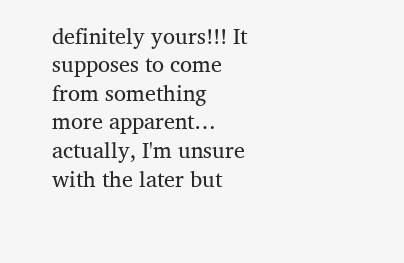definitely yours!!! It supposes to come from something more apparent… actually, I'm unsure with the later but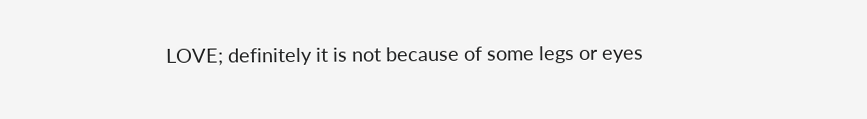LOVE; definitely it is not because of some legs or eyes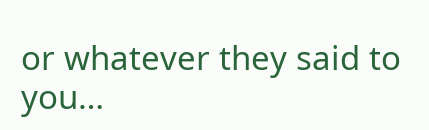or whatever they said to you…